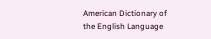American Dictionary of the English Language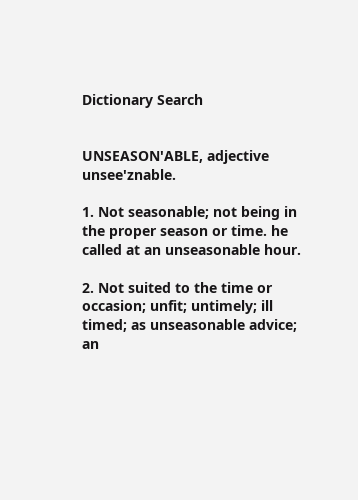Dictionary Search


UNSEASON'ABLE, adjective unsee'znable.

1. Not seasonable; not being in the proper season or time. he called at an unseasonable hour.

2. Not suited to the time or occasion; unfit; untimely; ill timed; as unseasonable advice; an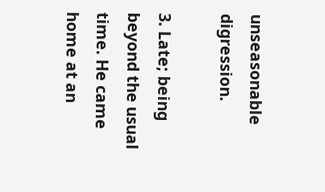unseasonable digression.

3. Late; being beyond the usual time. He came home at an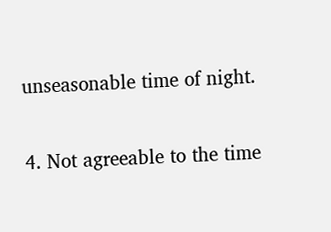unseasonable time of night.

4. Not agreeable to the time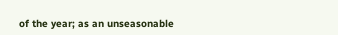of the year; as an unseasonable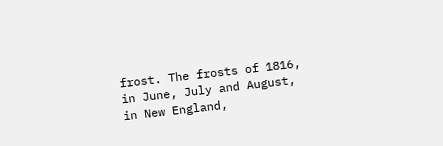frost. The frosts of 1816, in June, July and August, in New England,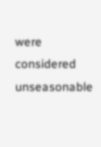were considered unseasonable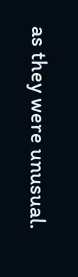as they were unusual.